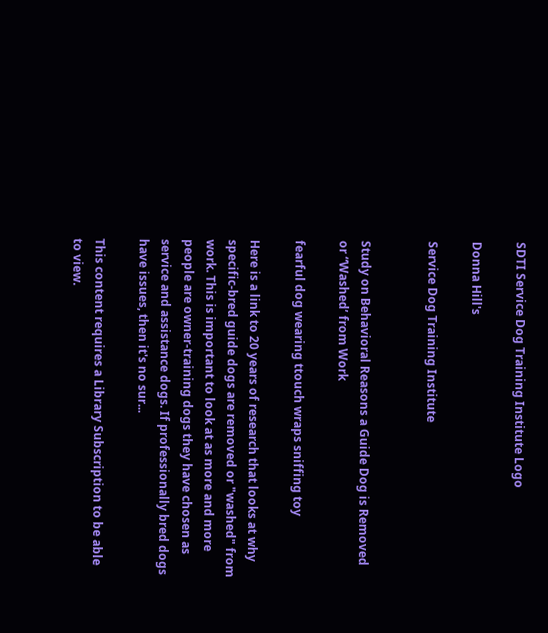SDTI Service Dog Training Institute Logo

Donna Hill's

Service Dog Training Institute


Study on Behavioral Reasons a Guide Dog is Removed or “Washed’ from Work

fearful dog wearing ttouch wraps sniffing toy

Here is a link to 20 years of research that looks at why specific-bred guide dogs are removed or "washed" from work. This is important to look at as more and more people are owner-training dogs they have chosen as service and assistance dogs. If professionally bred dogs have issues, then it's no sur...

This content requires a Library Subscription to be able to view.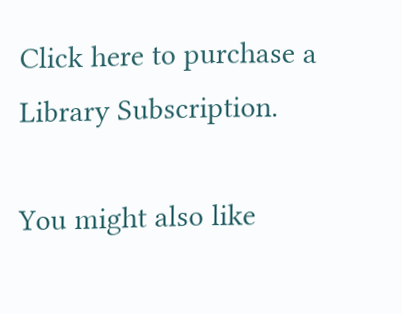Click here to purchase a Library Subscription.

You might also like